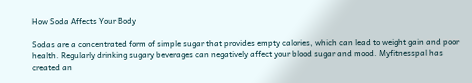How Soda Affects Your Body

Sodas are a concentrated form of simple sugar that provides empty calories, which can lead to weight gain and poor health. Regularly drinking sugary beverages can negatively affect your blood sugar and mood. Myfitnesspal has created an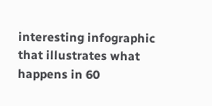interesting infographic that illustrates what happens in 60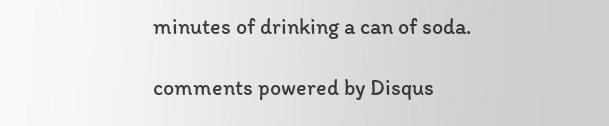minutes of drinking a can of soda.

comments powered by Disqus